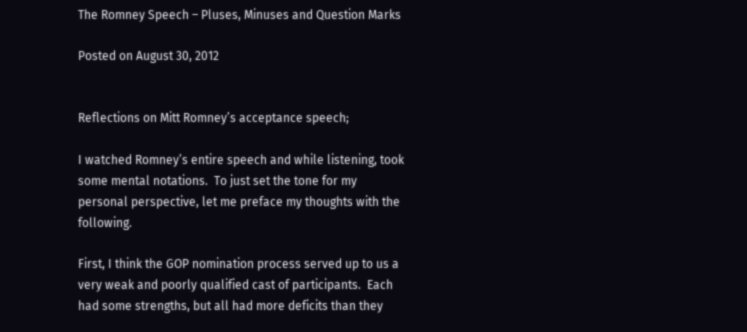The Romney Speech – Pluses, Minuses and Question Marks

Posted on August 30, 2012


Reflections on Mitt Romney’s acceptance speech;

I watched Romney’s entire speech and while listening, took some mental notations.  To just set the tone for my personal perspective, let me preface my thoughts with the following.

First, I think the GOP nomination process served up to us a very weak and poorly qualified cast of participants.  Each had some strengths, but all had more deficits than they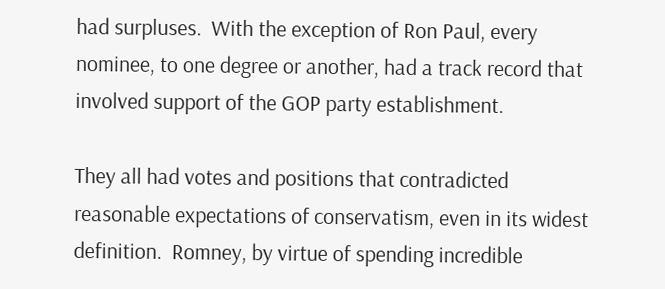had surpluses.  With the exception of Ron Paul, every nominee, to one degree or another, had a track record that involved support of the GOP party establishment.

They all had votes and positions that contradicted reasonable expectations of conservatism, even in its widest definition.  Romney, by virtue of spending incredible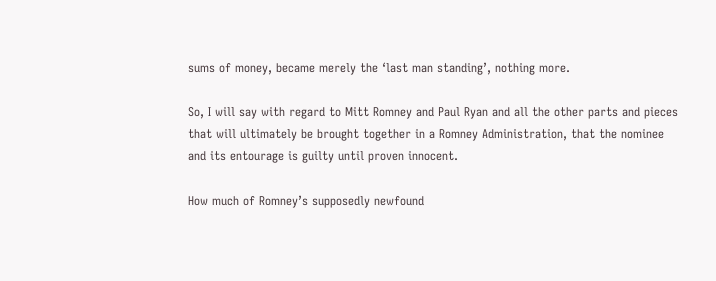sums of money, became merely the ‘last man standing’, nothing more.

So, I will say with regard to Mitt Romney and Paul Ryan and all the other parts and pieces that will ultimately be brought together in a Romney Administration, that the nominee and its entourage is guilty until proven innocent.

How much of Romney’s supposedly newfound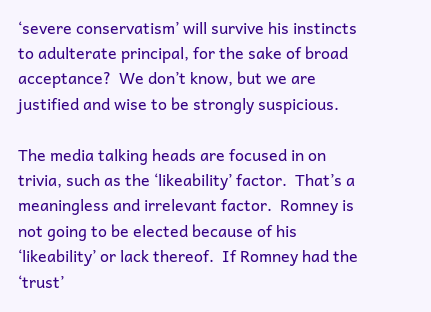‘severe conservatism’ will survive his instincts to adulterate principal, for the sake of broad acceptance?  We don’t know, but we are justified and wise to be strongly suspicious.

The media talking heads are focused in on trivia, such as the ‘likeability’ factor.  That’s a meaningless and irrelevant factor.  Romney is not going to be elected because of his ‘likeability’ or lack thereof.  If Romney had the ‘trust’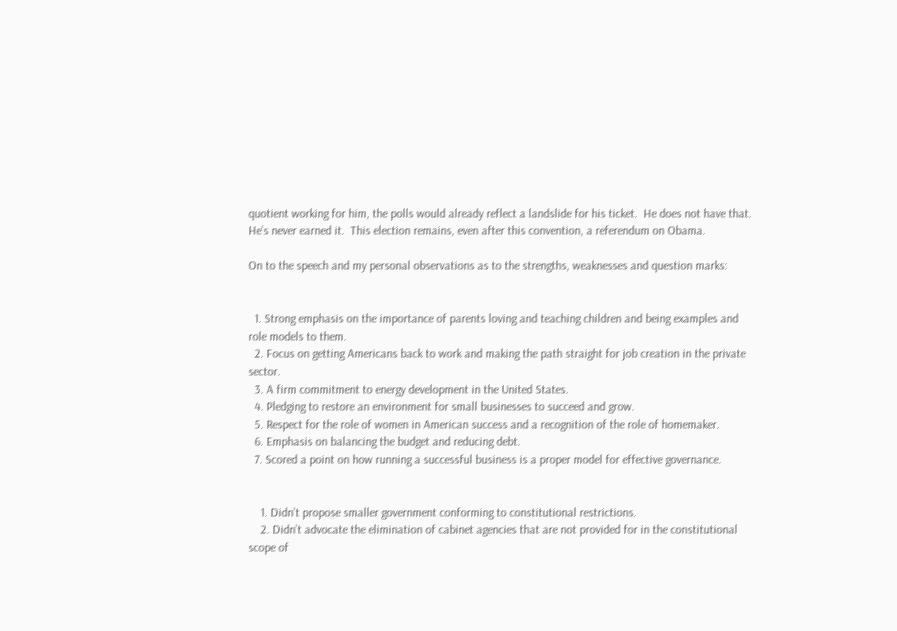quotient working for him, the polls would already reflect a landslide for his ticket.  He does not have that.  He’s never earned it.  This election remains, even after this convention, a referendum on Obama.

On to the speech and my personal observations as to the strengths, weaknesses and question marks:


  1. Strong emphasis on the importance of parents loving and teaching children and being examples and role models to them.
  2. Focus on getting Americans back to work and making the path straight for job creation in the private sector.
  3. A firm commitment to energy development in the United States.
  4. Pledging to restore an environment for small businesses to succeed and grow.
  5. Respect for the role of women in American success and a recognition of the role of homemaker.
  6. Emphasis on balancing the budget and reducing debt.
  7. Scored a point on how running a successful business is a proper model for effective governance.


    1. Didn’t propose smaller government conforming to constitutional restrictions.
    2. Didn’t advocate the elimination of cabinet agencies that are not provided for in the constitutional scope of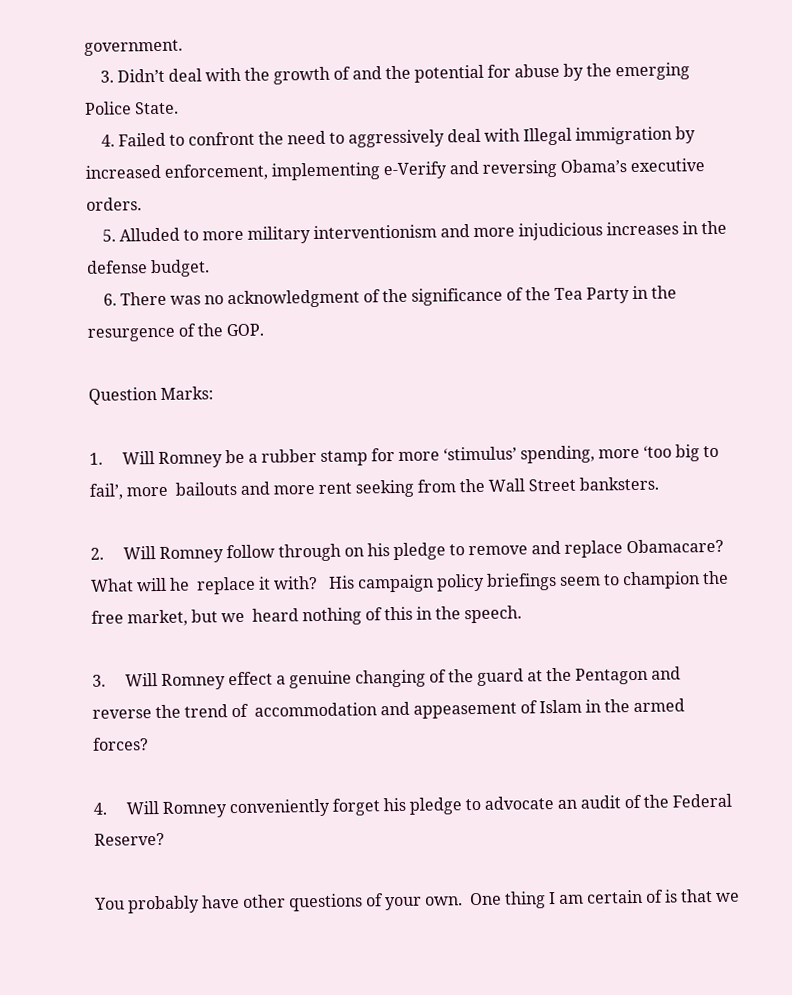government.
    3. Didn’t deal with the growth of and the potential for abuse by the emerging Police State.
    4. Failed to confront the need to aggressively deal with Illegal immigration by increased enforcement, implementing e-Verify and reversing Obama’s executive orders.
    5. Alluded to more military interventionism and more injudicious increases in the defense budget.
    6. There was no acknowledgment of the significance of the Tea Party in the resurgence of the GOP.

Question Marks:

1.     Will Romney be a rubber stamp for more ‘stimulus’ spending, more ‘too big to fail’, more  bailouts and more rent seeking from the Wall Street banksters.

2.     Will Romney follow through on his pledge to remove and replace Obamacare?  What will he  replace it with?   His campaign policy briefings seem to champion the free market, but we  heard nothing of this in the speech.

3.     Will Romney effect a genuine changing of the guard at the Pentagon and reverse the trend of  accommodation and appeasement of Islam in the armed forces?

4.     Will Romney conveniently forget his pledge to advocate an audit of the Federal Reserve?

You probably have other questions of your own.  One thing I am certain of is that we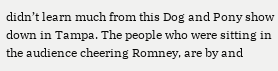didn’t learn much from this Dog and Pony show down in Tampa. The people who were sitting in the audience cheering Romney, are by and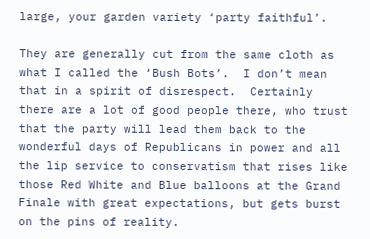large, your garden variety ‘party faithful’.

They are generally cut from the same cloth as what I called the ‘Bush Bots’.  I don’t mean that in a spirit of disrespect.  Certainly there are a lot of good people there, who trust that the party will lead them back to the wonderful days of Republicans in power and all the lip service to conservatism that rises like those Red White and Blue balloons at the Grand Finale with great expectations, but gets burst on the pins of reality.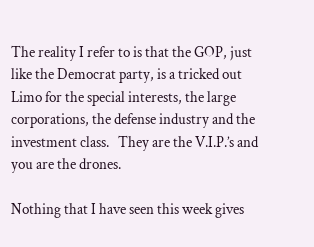The reality I refer to is that the GOP, just like the Democrat party, is a tricked out Limo for the special interests, the large corporations, the defense industry and the investment class.   They are the V.I.P.’s and you are the drones.

Nothing that I have seen this week gives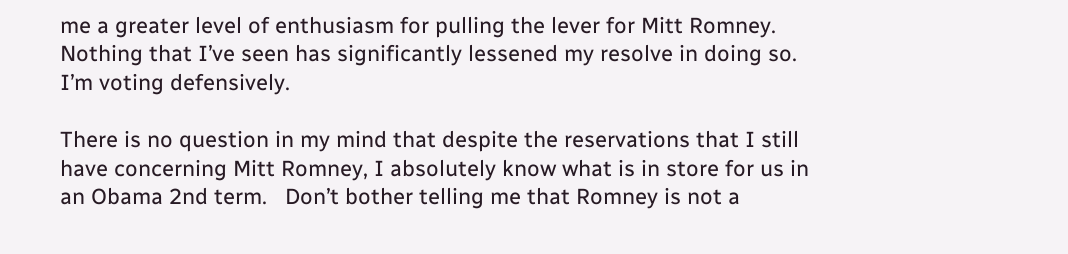me a greater level of enthusiasm for pulling the lever for Mitt Romney.   Nothing that I’ve seen has significantly lessened my resolve in doing so.   I’m voting defensively.

There is no question in my mind that despite the reservations that I still have concerning Mitt Romney, I absolutely know what is in store for us in an Obama 2nd term.   Don’t bother telling me that Romney is not a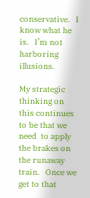conservative.   I know what he is.   I’m not harboring illusions.

My strategic thinking on this continues to be that we need  to apply the brakes on the runaway train.   Once we get to that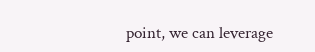point, we can leverage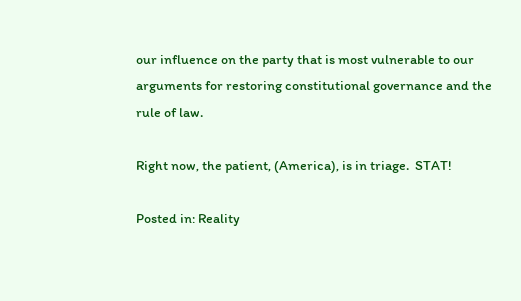our influence on the party that is most vulnerable to our arguments for restoring constitutional governance and the rule of law.

Right now, the patient, (America), is in triage.  STAT!

Posted in: Reality